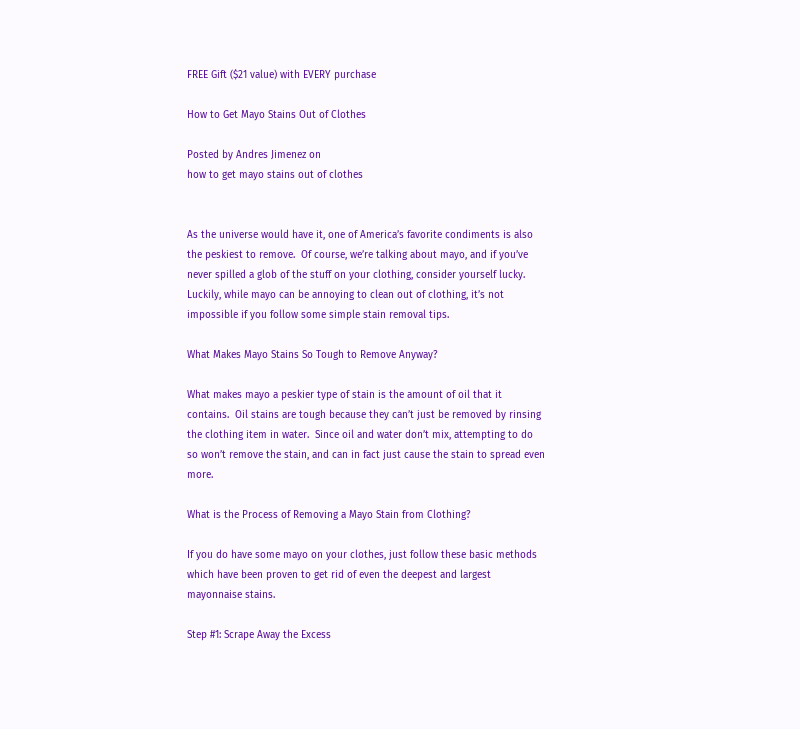FREE Gift ($21 value) with EVERY purchase

How to Get Mayo Stains Out of Clothes

Posted by Andres Jimenez on
how to get mayo stains out of clothes


As the universe would have it, one of America’s favorite condiments is also the peskiest to remove.  Of course, we’re talking about mayo, and if you’ve never spilled a glob of the stuff on your clothing, consider yourself lucky.  Luckily, while mayo can be annoying to clean out of clothing, it’s not impossible if you follow some simple stain removal tips.

What Makes Mayo Stains So Tough to Remove Anyway?

What makes mayo a peskier type of stain is the amount of oil that it contains.  Oil stains are tough because they can’t just be removed by rinsing the clothing item in water.  Since oil and water don’t mix, attempting to do so won’t remove the stain, and can in fact just cause the stain to spread even more.

What is the Process of Removing a Mayo Stain from Clothing?

If you do have some mayo on your clothes, just follow these basic methods which have been proven to get rid of even the deepest and largest mayonnaise stains.

Step #1: Scrape Away the Excess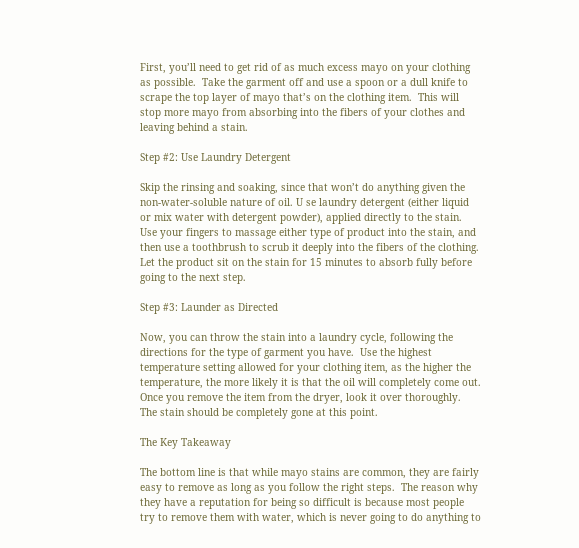First, you’ll need to get rid of as much excess mayo on your clothing as possible.  Take the garment off and use a spoon or a dull knife to scrape the top layer of mayo that’s on the clothing item.  This will stop more mayo from absorbing into the fibers of your clothes and leaving behind a stain.

Step #2: Use Laundry Detergent

Skip the rinsing and soaking, since that won’t do anything given the non-water-soluble nature of oil. U se laundry detergent (either liquid or mix water with detergent powder), applied directly to the stain.  Use your fingers to massage either type of product into the stain, and then use a toothbrush to scrub it deeply into the fibers of the clothing.  Let the product sit on the stain for 15 minutes to absorb fully before going to the next step.

Step #3: Launder as Directed

Now, you can throw the stain into a laundry cycle, following the directions for the type of garment you have.  Use the highest temperature setting allowed for your clothing item, as the higher the temperature, the more likely it is that the oil will completely come out.  Once you remove the item from the dryer, look it over thoroughly.  The stain should be completely gone at this point.

The Key Takeaway

The bottom line is that while mayo stains are common, they are fairly easy to remove as long as you follow the right steps.  The reason why they have a reputation for being so difficult is because most people try to remove them with water, which is never going to do anything to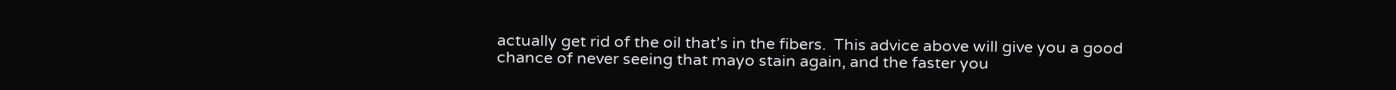actually get rid of the oil that’s in the fibers.  This advice above will give you a good chance of never seeing that mayo stain again, and the faster you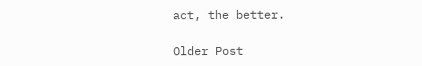act, the better.

Older Post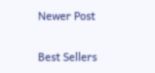Newer Post

Best Sellers